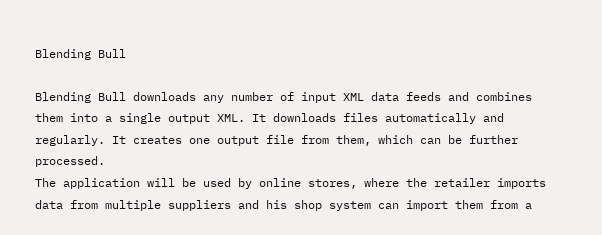Blending Bull

Blending Bull downloads any number of input XML data feeds and combines them into a single output XML. It downloads files automatically and regularly. It creates one output file from them, which can be further processed.
The application will be used by online stores, where the retailer imports data from multiple suppliers and his shop system can import them from a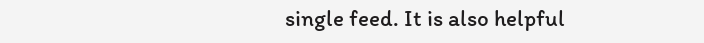single feed. It is also helpful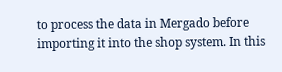to process the data in Mergado before importing it into the shop system. In this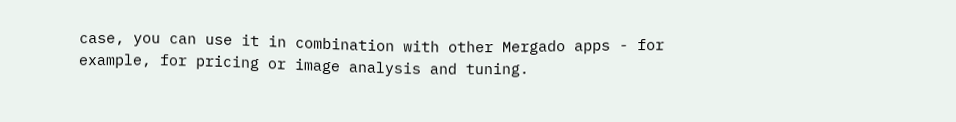case, you can use it in combination with other Mergado apps - for example, for pricing or image analysis and tuning.